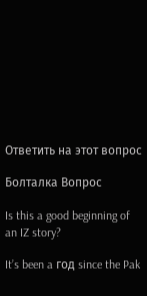Ответить на этот вопрос

Болталка Вопрос

Is this a good beginning of an IZ story?

It’s been a год since the Pak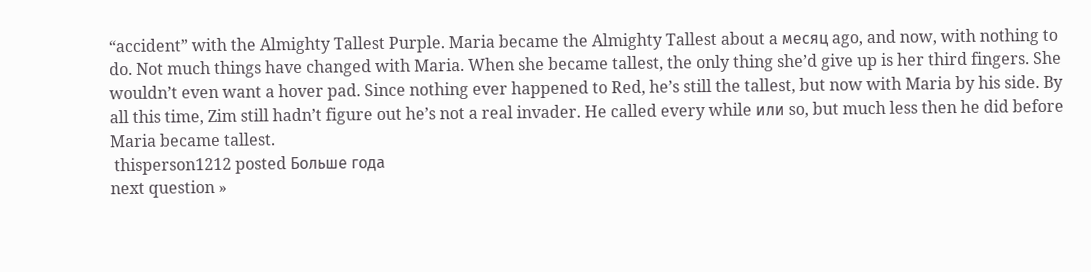“accident” with the Almighty Tallest Purple. Maria became the Almighty Tallest about a месяц ago, and now, with nothing to do. Not much things have changed with Maria. When she became tallest, the only thing she’d give up is her third fingers. She wouldn’t even want a hover pad. Since nothing ever happened to Red, he’s still the tallest, but now with Maria by his side. By all this time, Zim still hadn’t figure out he’s not a real invader. He called every while или so, but much less then he did before Maria became tallest.
 thisperson1212 posted Больше года
next question »